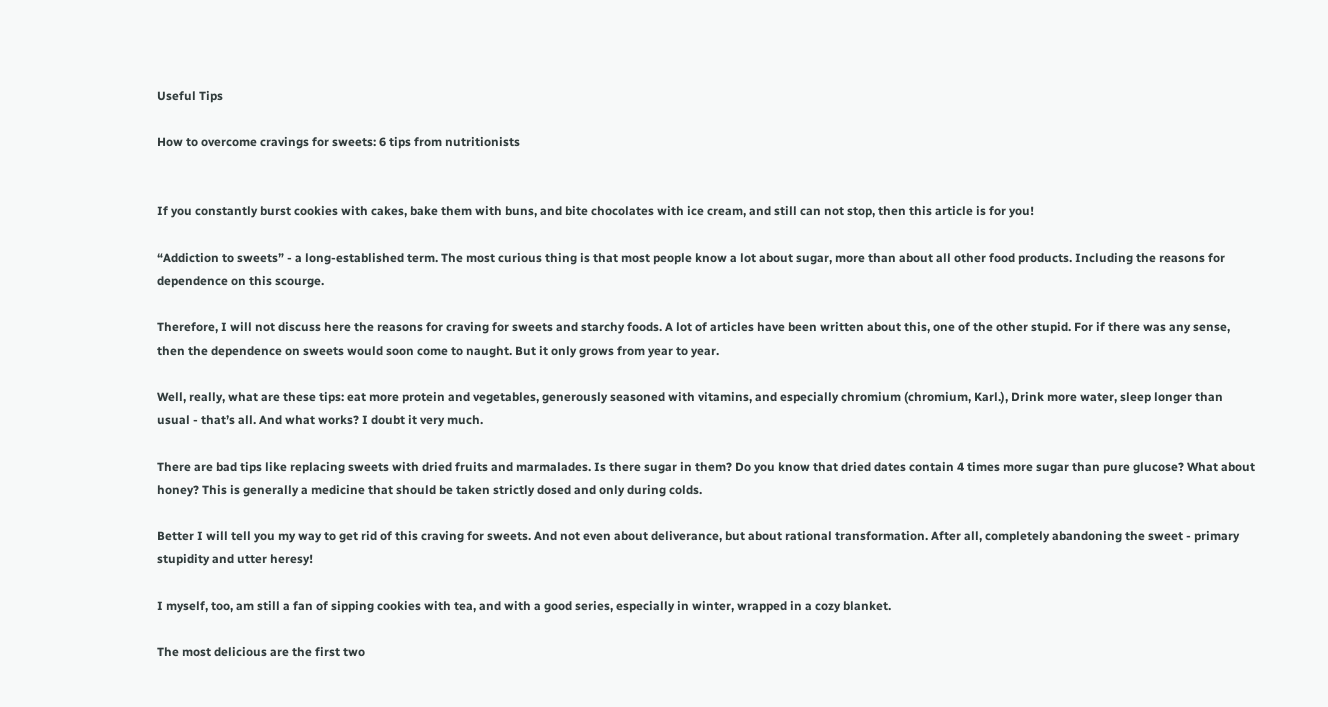Useful Tips

How to overcome cravings for sweets: 6 tips from nutritionists


If you constantly burst cookies with cakes, bake them with buns, and bite chocolates with ice cream, and still can not stop, then this article is for you!

“Addiction to sweets” - a long-established term. The most curious thing is that most people know a lot about sugar, more than about all other food products. Including the reasons for dependence on this scourge.

Therefore, I will not discuss here the reasons for craving for sweets and starchy foods. A lot of articles have been written about this, one of the other stupid. For if there was any sense, then the dependence on sweets would soon come to naught. But it only grows from year to year.

Well, really, what are these tips: eat more protein and vegetables, generously seasoned with vitamins, and especially chromium (chromium, Karl.), Drink more water, sleep longer than usual - that’s all. And what works? I doubt it very much.

There are bad tips like replacing sweets with dried fruits and marmalades. Is there sugar in them? Do you know that dried dates contain 4 times more sugar than pure glucose? What about honey? This is generally a medicine that should be taken strictly dosed and only during colds.

Better I will tell you my way to get rid of this craving for sweets. And not even about deliverance, but about rational transformation. After all, completely abandoning the sweet - primary stupidity and utter heresy!

I myself, too, am still a fan of sipping cookies with tea, and with a good series, especially in winter, wrapped in a cozy blanket.

The most delicious are the first two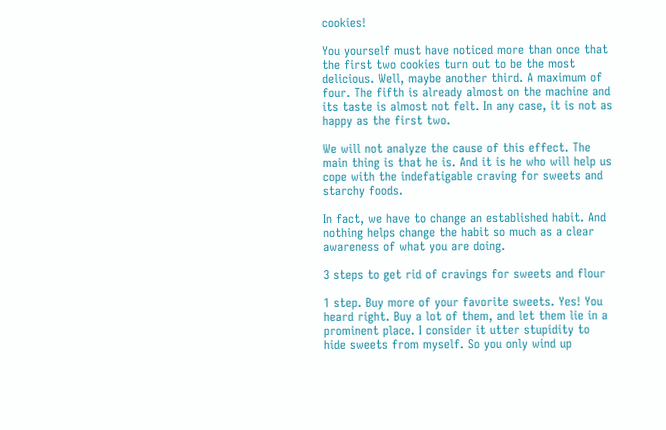cookies!

You yourself must have noticed more than once that the first two cookies turn out to be the most delicious. Well, maybe another third. A maximum of four. The fifth is already almost on the machine and its taste is almost not felt. In any case, it is not as happy as the first two.

We will not analyze the cause of this effect. The main thing is that he is. And it is he who will help us cope with the indefatigable craving for sweets and starchy foods.

In fact, we have to change an established habit. And nothing helps change the habit so much as a clear awareness of what you are doing.

3 steps to get rid of cravings for sweets and flour

1 step. Buy more of your favorite sweets. Yes! You heard right. Buy a lot of them, and let them lie in a prominent place. I consider it utter stupidity to hide sweets from myself. So you only wind up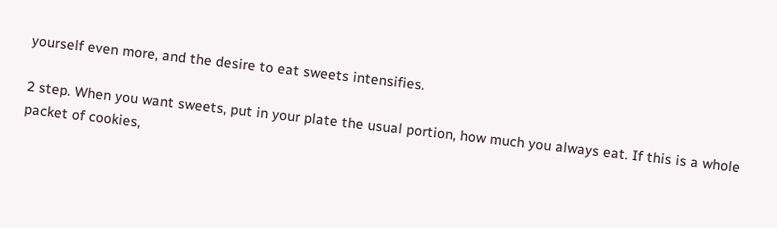yourself even more, and the desire to eat sweets intensifies.

2 step. When you want sweets, put in your plate the usual portion, how much you always eat. If this is a whole packet of cookies,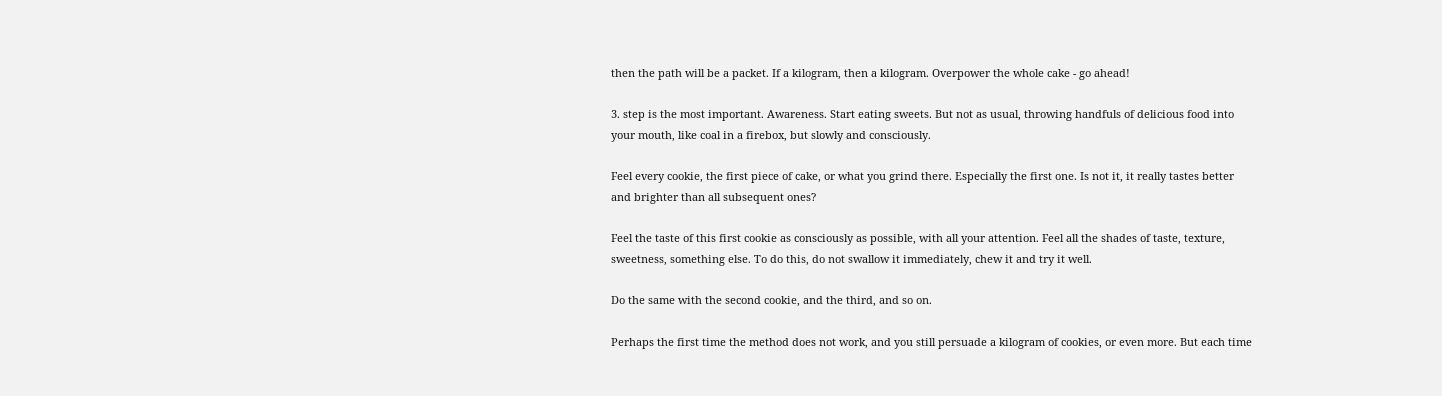then the path will be a packet. If a kilogram, then a kilogram. Overpower the whole cake - go ahead!

3. step is the most important. Awareness. Start eating sweets. But not as usual, throwing handfuls of delicious food into your mouth, like coal in a firebox, but slowly and consciously.

Feel every cookie, the first piece of cake, or what you grind there. Especially the first one. Is not it, it really tastes better and brighter than all subsequent ones?

Feel the taste of this first cookie as consciously as possible, with all your attention. Feel all the shades of taste, texture, sweetness, something else. To do this, do not swallow it immediately, chew it and try it well.

Do the same with the second cookie, and the third, and so on.

Perhaps the first time the method does not work, and you still persuade a kilogram of cookies, or even more. But each time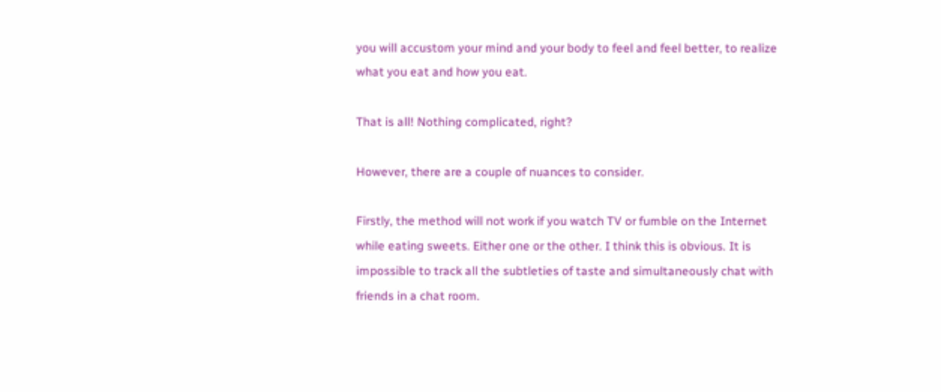you will accustom your mind and your body to feel and feel better, to realize what you eat and how you eat.

That is all! Nothing complicated, right?

However, there are a couple of nuances to consider.

Firstly, the method will not work if you watch TV or fumble on the Internet while eating sweets. Either one or the other. I think this is obvious. It is impossible to track all the subtleties of taste and simultaneously chat with friends in a chat room.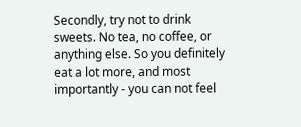Secondly, try not to drink sweets. No tea, no coffee, or anything else. So you definitely eat a lot more, and most importantly - you can not feel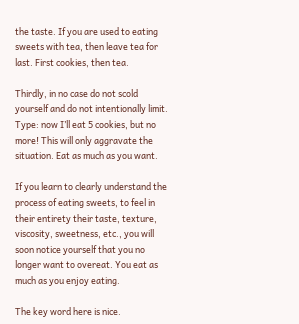the taste. If you are used to eating sweets with tea, then leave tea for last. First cookies, then tea.

Thirdly, in no case do not scold yourself and do not intentionally limit. Type: now I’ll eat 5 cookies, but no more! This will only aggravate the situation. Eat as much as you want.

If you learn to clearly understand the process of eating sweets, to feel in their entirety their taste, texture, viscosity, sweetness, etc., you will soon notice yourself that you no longer want to overeat. You eat as much as you enjoy eating.

The key word here is nice.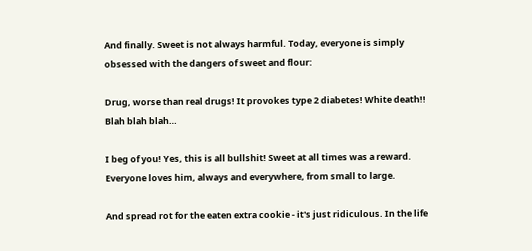And finally. Sweet is not always harmful. Today, everyone is simply obsessed with the dangers of sweet and flour:

Drug, worse than real drugs! It provokes type 2 diabetes! White death!! Blah blah blah…

I beg of you! Yes, this is all bullshit! Sweet at all times was a reward. Everyone loves him, always and everywhere, from small to large.

And spread rot for the eaten extra cookie - it's just ridiculous. In the life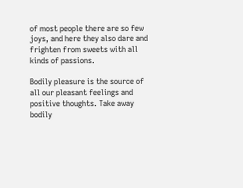of most people there are so few joys, and here they also dare and frighten from sweets with all kinds of passions.

Bodily pleasure is the source of all our pleasant feelings and positive thoughts. Take away bodily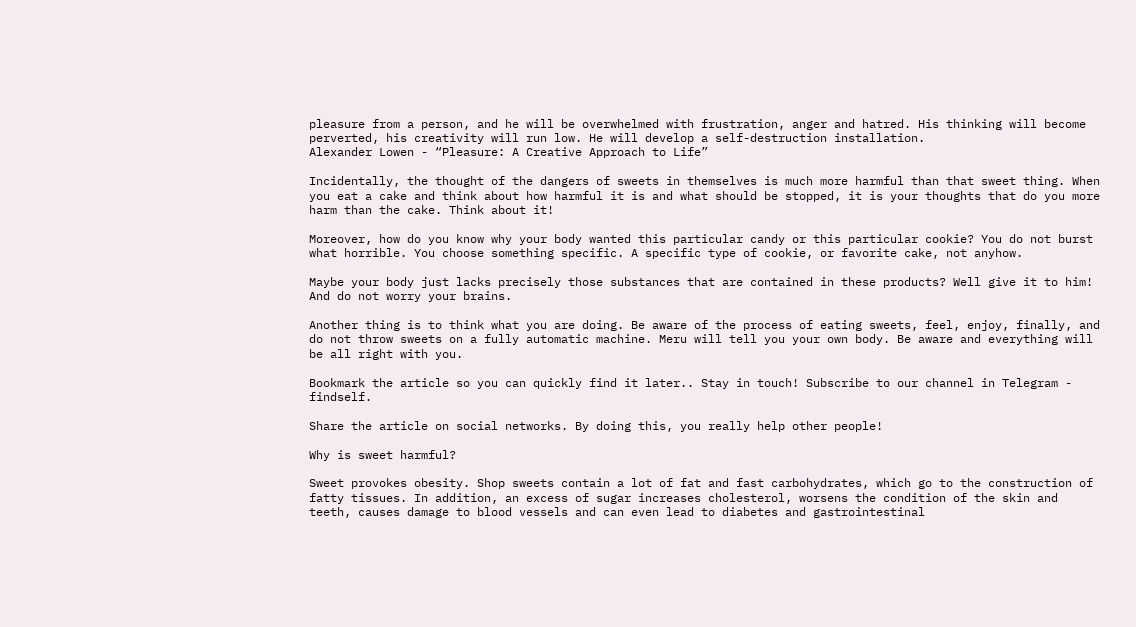pleasure from a person, and he will be overwhelmed with frustration, anger and hatred. His thinking will become perverted, his creativity will run low. He will develop a self-destruction installation.
Alexander Lowen - “Pleasure: A Creative Approach to Life”

Incidentally, the thought of the dangers of sweets in themselves is much more harmful than that sweet thing. When you eat a cake and think about how harmful it is and what should be stopped, it is your thoughts that do you more harm than the cake. Think about it!

Moreover, how do you know why your body wanted this particular candy or this particular cookie? You do not burst what horrible. You choose something specific. A specific type of cookie, or favorite cake, not anyhow.

Maybe your body just lacks precisely those substances that are contained in these products? Well give it to him! And do not worry your brains.

Another thing is to think what you are doing. Be aware of the process of eating sweets, feel, enjoy, finally, and do not throw sweets on a fully automatic machine. Meru will tell you your own body. Be aware and everything will be all right with you.

Bookmark the article so you can quickly find it later.. Stay in touch! Subscribe to our channel in Telegram - findself.

Share the article on social networks. By doing this, you really help other people!

Why is sweet harmful?

Sweet provokes obesity. Shop sweets contain a lot of fat and fast carbohydrates, which go to the construction of fatty tissues. In addition, an excess of sugar increases cholesterol, worsens the condition of the skin and teeth, causes damage to blood vessels and can even lead to diabetes and gastrointestinal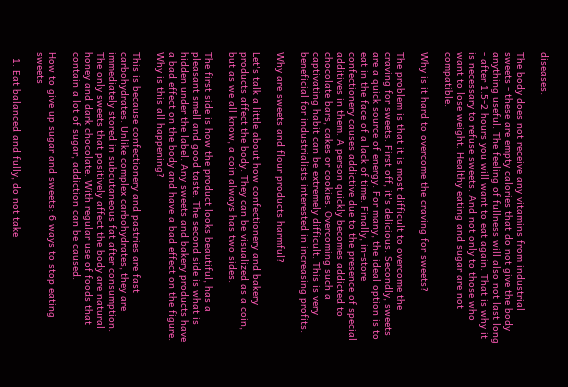diseases.

The body does not receive any vitamins from industrial sweets - these are empty calories that do not give the body anything useful. The feeling of fullness will also not last long - after 1.5-2 hours you will want to eat again. That is why it is necessary to refuse sweets. And not only to those who want to lose weight. Healthy eating and sugar are not compatible.

Why is it hard to overcome the craving for sweets?

The problem is that it is most difficult to overcome the craving for sweets. First off, it's delicious. Secondly, sweets are a quick source of energy. For many, the ideal option is to eat in the face of a lack of time. Finally, in-store confectionery causes addictive due to the presence of special additives in them. A person quickly becomes addicted to chocolate bars, cakes or cookies. Overcoming such a captivating habit can be extremely difficult. This is very beneficial for industrialists interested in increasing profits.

Why are sweets and flour products harmful?

Let's talk a little about how confectionery and bakery products affect the body. They can be visualized as a coin, but as we all know, a coin always has two sides.

The first side is how the product looks beautiful, has a pleasant smell and good taste. The second side is what is hidden under the label. Any sweets and bakery products have a bad effect on the body and have a bad effect on the figure. Why is this all happening?

This is because confectionery and pastries are fast carbohydrates. Unlike complex carbohydrates, they are immediately stored in subcutaneous fat after consumption. The only sweets that positively affect the body are natural honey and dark chocolate. With regular use of foods that contain a lot of sugar, addiction can be caused.

How to give up sugar and sweets: 6 ways to stop eating sweets

  1. Eat balanced and fully, do not take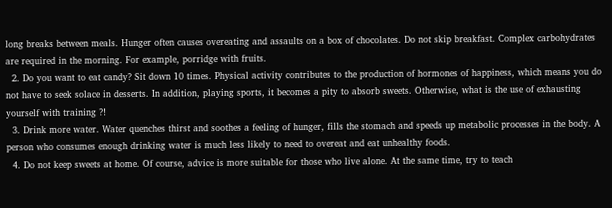long breaks between meals. Hunger often causes overeating and assaults on a box of chocolates. Do not skip breakfast. Complex carbohydrates are required in the morning. For example, porridge with fruits.
  2. Do you want to eat candy? Sit down 10 times. Physical activity contributes to the production of hormones of happiness, which means you do not have to seek solace in desserts. In addition, playing sports, it becomes a pity to absorb sweets. Otherwise, what is the use of exhausting yourself with training ?!
  3. Drink more water. Water quenches thirst and soothes a feeling of hunger, fills the stomach and speeds up metabolic processes in the body. A person who consumes enough drinking water is much less likely to need to overeat and eat unhealthy foods.
  4. Do not keep sweets at home. Of course, advice is more suitable for those who live alone. At the same time, try to teach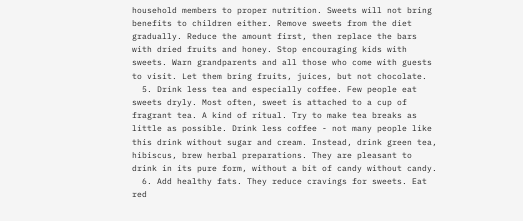household members to proper nutrition. Sweets will not bring benefits to children either. Remove sweets from the diet gradually. Reduce the amount first, then replace the bars with dried fruits and honey. Stop encouraging kids with sweets. Warn grandparents and all those who come with guests to visit. Let them bring fruits, juices, but not chocolate.
  5. Drink less tea and especially coffee. Few people eat sweets dryly. Most often, sweet is attached to a cup of fragrant tea. A kind of ritual. Try to make tea breaks as little as possible. Drink less coffee - not many people like this drink without sugar and cream. Instead, drink green tea, hibiscus, brew herbal preparations. They are pleasant to drink in its pure form, without a bit of candy without candy.
  6. Add healthy fats. They reduce cravings for sweets. Eat red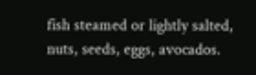fish steamed or lightly salted, nuts, seeds, eggs, avocados.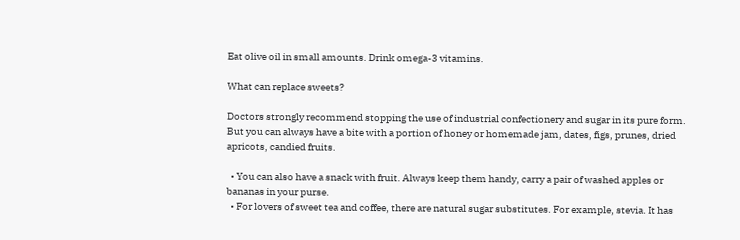Eat olive oil in small amounts. Drink omega-3 vitamins.

What can replace sweets?

Doctors strongly recommend stopping the use of industrial confectionery and sugar in its pure form. But you can always have a bite with a portion of honey or homemade jam, dates, figs, prunes, dried apricots, candied fruits.

  • You can also have a snack with fruit. Always keep them handy, carry a pair of washed apples or bananas in your purse.
  • For lovers of sweet tea and coffee, there are natural sugar substitutes. For example, stevia. It has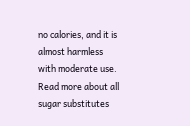no calories, and it is almost harmless with moderate use. Read more about all sugar substitutes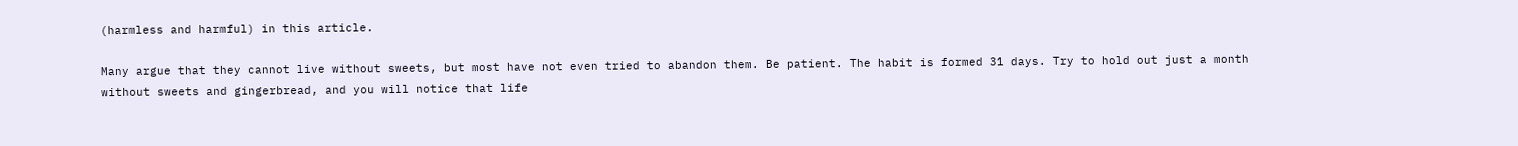(harmless and harmful) in this article.

Many argue that they cannot live without sweets, but most have not even tried to abandon them. Be patient. The habit is formed 31 days. Try to hold out just a month without sweets and gingerbread, and you will notice that life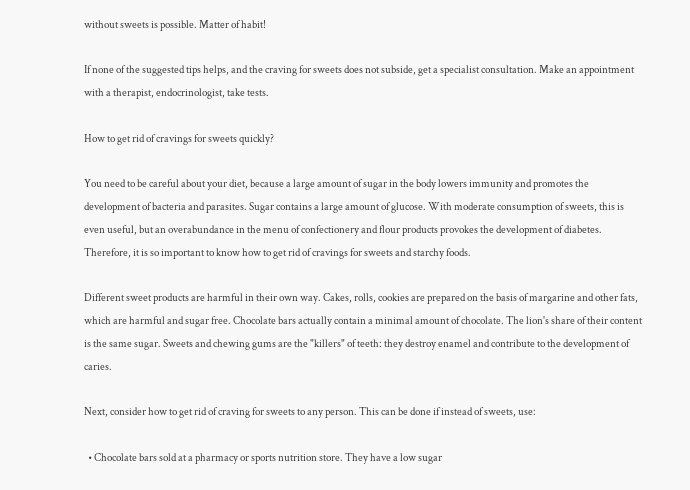without sweets is possible. Matter of habit!

If none of the suggested tips helps, and the craving for sweets does not subside, get a specialist consultation. Make an appointment with a therapist, endocrinologist, take tests.

How to get rid of cravings for sweets quickly?

You need to be careful about your diet, because a large amount of sugar in the body lowers immunity and promotes the development of bacteria and parasites. Sugar contains a large amount of glucose. With moderate consumption of sweets, this is even useful, but an overabundance in the menu of confectionery and flour products provokes the development of diabetes. Therefore, it is so important to know how to get rid of cravings for sweets and starchy foods.

Different sweet products are harmful in their own way. Cakes, rolls, cookies are prepared on the basis of margarine and other fats, which are harmful and sugar free. Chocolate bars actually contain a minimal amount of chocolate. The lion's share of their content is the same sugar. Sweets and chewing gums are the "killers" of teeth: they destroy enamel and contribute to the development of caries.

Next, consider how to get rid of craving for sweets to any person. This can be done if instead of sweets, use:

  • Chocolate bars sold at a pharmacy or sports nutrition store. They have a low sugar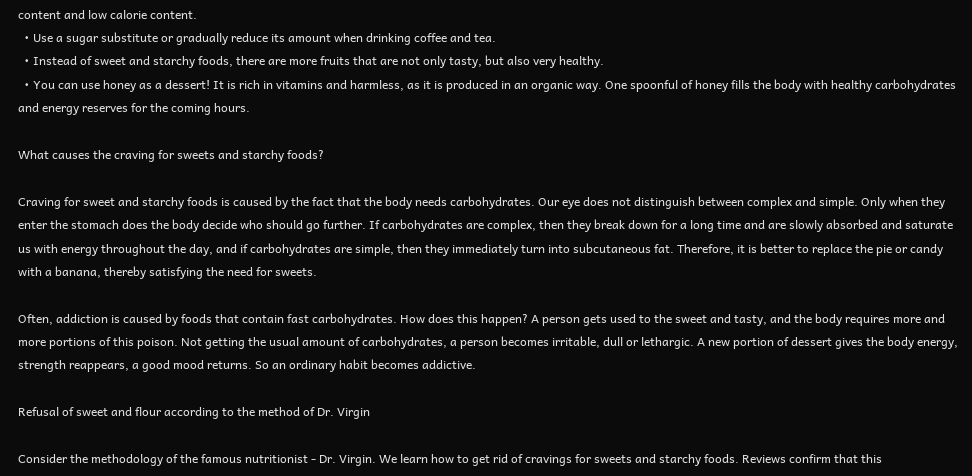content and low calorie content.
  • Use a sugar substitute or gradually reduce its amount when drinking coffee and tea.
  • Instead of sweet and starchy foods, there are more fruits that are not only tasty, but also very healthy.
  • You can use honey as a dessert! It is rich in vitamins and harmless, as it is produced in an organic way. One spoonful of honey fills the body with healthy carbohydrates and energy reserves for the coming hours.

What causes the craving for sweets and starchy foods?

Craving for sweet and starchy foods is caused by the fact that the body needs carbohydrates. Our eye does not distinguish between complex and simple. Only when they enter the stomach does the body decide who should go further. If carbohydrates are complex, then they break down for a long time and are slowly absorbed and saturate us with energy throughout the day, and if carbohydrates are simple, then they immediately turn into subcutaneous fat. Therefore, it is better to replace the pie or candy with a banana, thereby satisfying the need for sweets.

Often, addiction is caused by foods that contain fast carbohydrates. How does this happen? A person gets used to the sweet and tasty, and the body requires more and more portions of this poison. Not getting the usual amount of carbohydrates, a person becomes irritable, dull or lethargic. A new portion of dessert gives the body energy, strength reappears, a good mood returns. So an ordinary habit becomes addictive.

Refusal of sweet and flour according to the method of Dr. Virgin

Consider the methodology of the famous nutritionist - Dr. Virgin. We learn how to get rid of cravings for sweets and starchy foods. Reviews confirm that this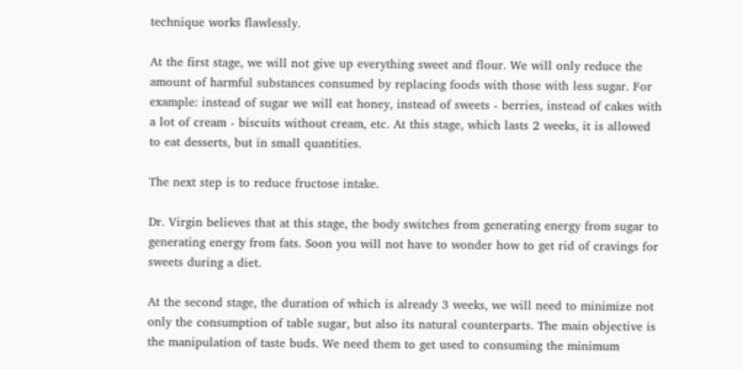technique works flawlessly.

At the first stage, we will not give up everything sweet and flour. We will only reduce the amount of harmful substances consumed by replacing foods with those with less sugar. For example: instead of sugar we will eat honey, instead of sweets - berries, instead of cakes with a lot of cream - biscuits without cream, etc. At this stage, which lasts 2 weeks, it is allowed to eat desserts, but in small quantities.

The next step is to reduce fructose intake.

Dr. Virgin believes that at this stage, the body switches from generating energy from sugar to generating energy from fats. Soon you will not have to wonder how to get rid of cravings for sweets during a diet.

At the second stage, the duration of which is already 3 weeks, we will need to minimize not only the consumption of table sugar, but also its natural counterparts. The main objective is the manipulation of taste buds. We need them to get used to consuming the minimum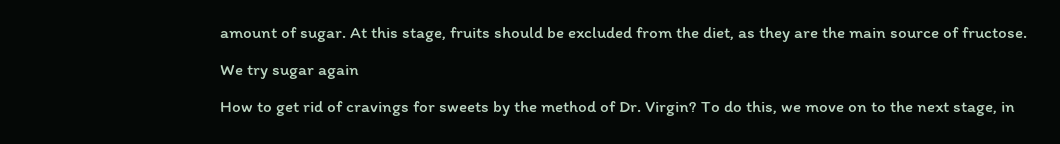amount of sugar. At this stage, fruits should be excluded from the diet, as they are the main source of fructose.

We try sugar again

How to get rid of cravings for sweets by the method of Dr. Virgin? To do this, we move on to the next stage, in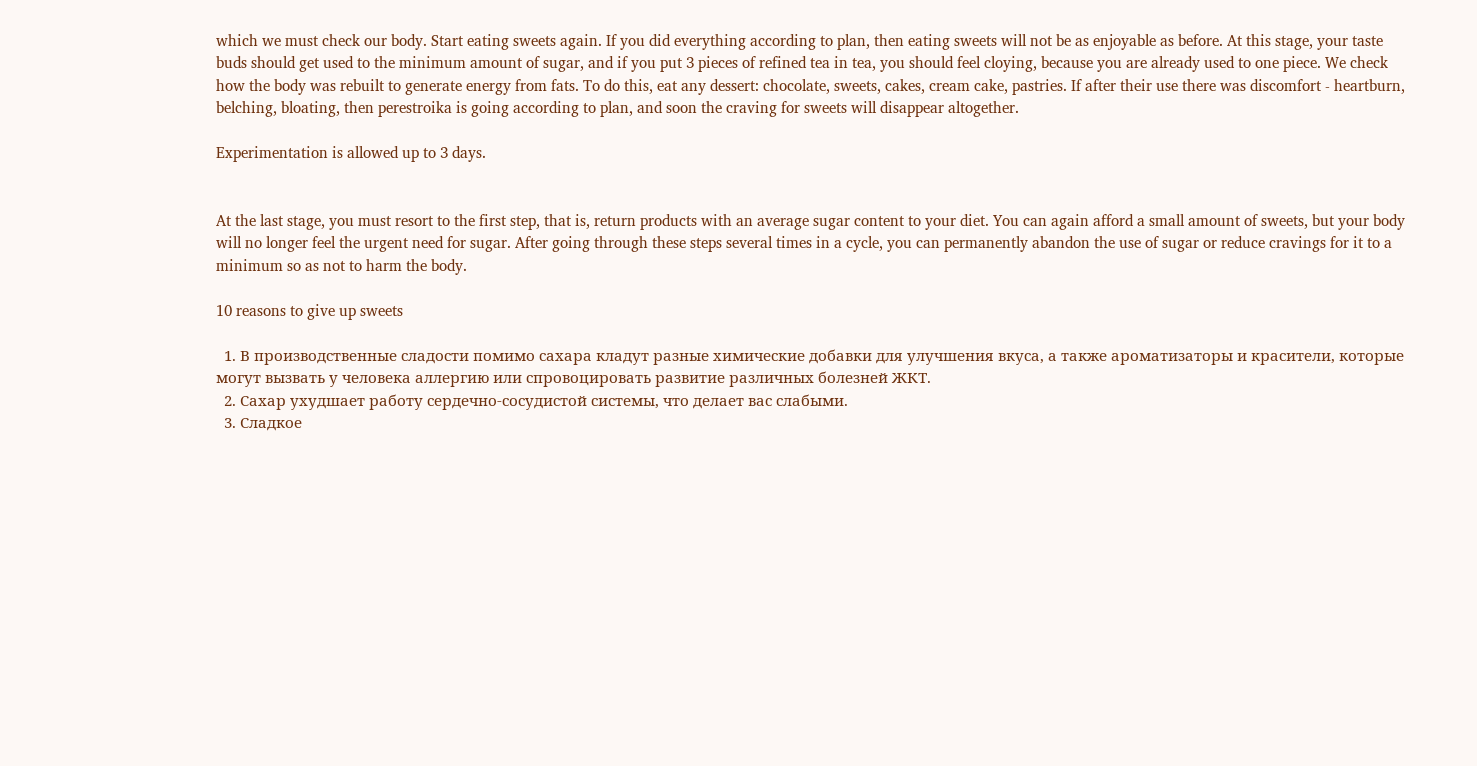which we must check our body. Start eating sweets again. If you did everything according to plan, then eating sweets will not be as enjoyable as before. At this stage, your taste buds should get used to the minimum amount of sugar, and if you put 3 pieces of refined tea in tea, you should feel cloying, because you are already used to one piece. We check how the body was rebuilt to generate energy from fats. To do this, eat any dessert: chocolate, sweets, cakes, cream cake, pastries. If after their use there was discomfort - heartburn, belching, bloating, then perestroika is going according to plan, and soon the craving for sweets will disappear altogether.

Experimentation is allowed up to 3 days.


At the last stage, you must resort to the first step, that is, return products with an average sugar content to your diet. You can again afford a small amount of sweets, but your body will no longer feel the urgent need for sugar. After going through these steps several times in a cycle, you can permanently abandon the use of sugar or reduce cravings for it to a minimum so as not to harm the body.

10 reasons to give up sweets

  1. В производственные сладости помимо сахара кладут разные химические добавки для улучшения вкуса, а также ароматизаторы и красители, которые могут вызвать у человека аллергию или спровоцировать развитие различных болезней ЖКТ.
  2. Сахар ухудшает работу сердечно-сосудистой системы, что делает вас слабыми.
  3. Сладкое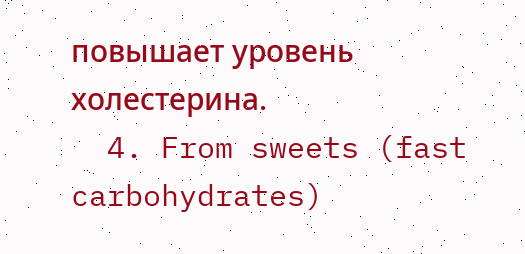повышает уровень холестерина.
  4. From sweets (fast carbohydrates)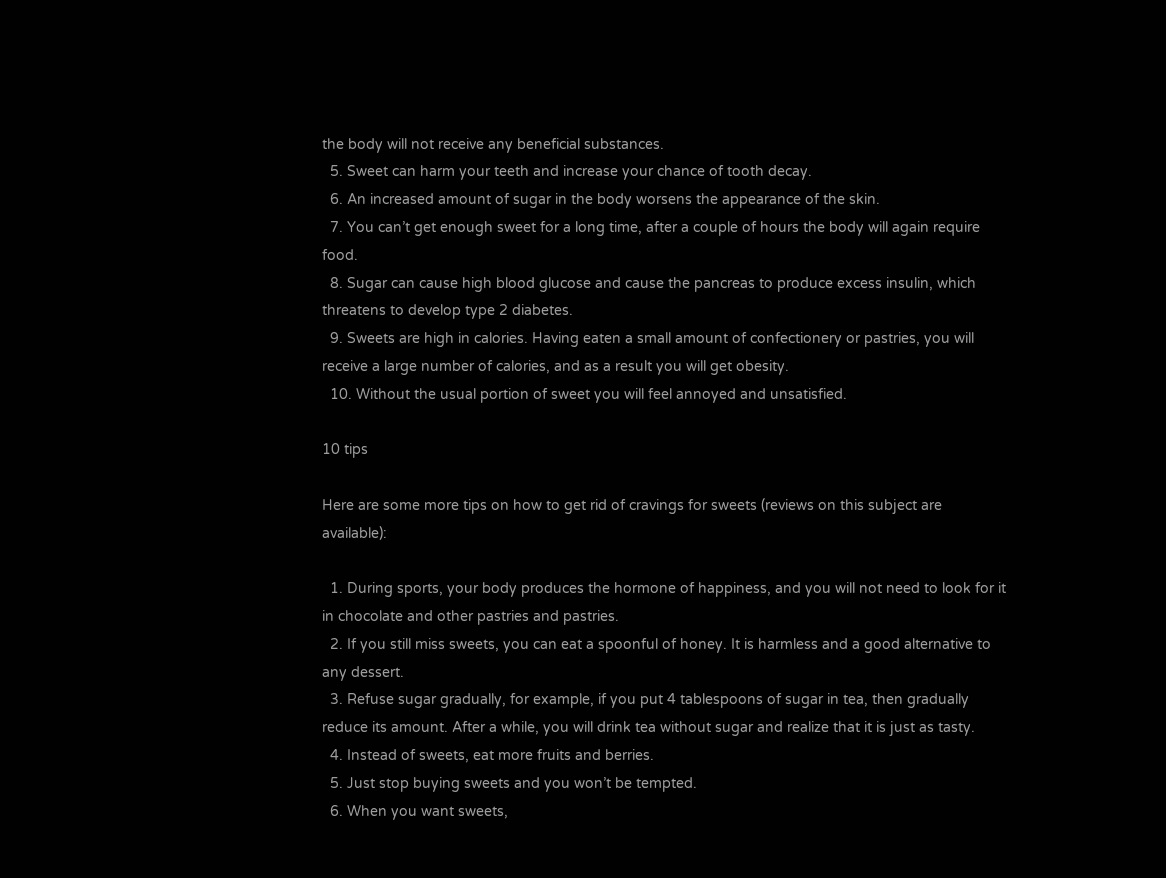the body will not receive any beneficial substances.
  5. Sweet can harm your teeth and increase your chance of tooth decay.
  6. An increased amount of sugar in the body worsens the appearance of the skin.
  7. You can’t get enough sweet for a long time, after a couple of hours the body will again require food.
  8. Sugar can cause high blood glucose and cause the pancreas to produce excess insulin, which threatens to develop type 2 diabetes.
  9. Sweets are high in calories. Having eaten a small amount of confectionery or pastries, you will receive a large number of calories, and as a result you will get obesity.
  10. Without the usual portion of sweet you will feel annoyed and unsatisfied.

10 tips

Here are some more tips on how to get rid of cravings for sweets (reviews on this subject are available):

  1. During sports, your body produces the hormone of happiness, and you will not need to look for it in chocolate and other pastries and pastries.
  2. If you still miss sweets, you can eat a spoonful of honey. It is harmless and a good alternative to any dessert.
  3. Refuse sugar gradually, for example, if you put 4 tablespoons of sugar in tea, then gradually reduce its amount. After a while, you will drink tea without sugar and realize that it is just as tasty.
  4. Instead of sweets, eat more fruits and berries.
  5. Just stop buying sweets and you won’t be tempted.
  6. When you want sweets,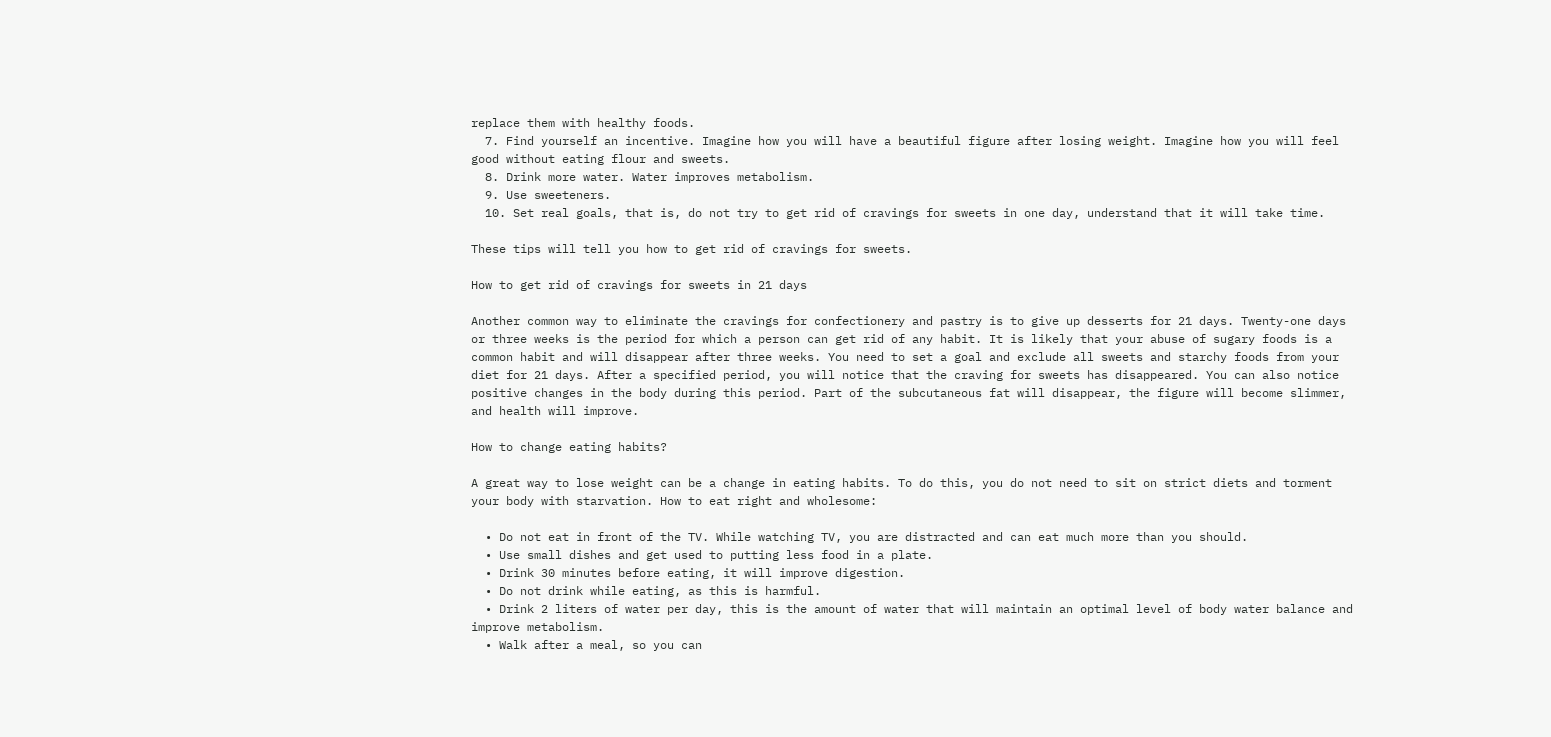replace them with healthy foods.
  7. Find yourself an incentive. Imagine how you will have a beautiful figure after losing weight. Imagine how you will feel good without eating flour and sweets.
  8. Drink more water. Water improves metabolism.
  9. Use sweeteners.
  10. Set real goals, that is, do not try to get rid of cravings for sweets in one day, understand that it will take time.

These tips will tell you how to get rid of cravings for sweets.

How to get rid of cravings for sweets in 21 days

Another common way to eliminate the cravings for confectionery and pastry is to give up desserts for 21 days. Twenty-one days or three weeks is the period for which a person can get rid of any habit. It is likely that your abuse of sugary foods is a common habit and will disappear after three weeks. You need to set a goal and exclude all sweets and starchy foods from your diet for 21 days. After a specified period, you will notice that the craving for sweets has disappeared. You can also notice positive changes in the body during this period. Part of the subcutaneous fat will disappear, the figure will become slimmer, and health will improve.

How to change eating habits?

A great way to lose weight can be a change in eating habits. To do this, you do not need to sit on strict diets and torment your body with starvation. How to eat right and wholesome:

  • Do not eat in front of the TV. While watching TV, you are distracted and can eat much more than you should.
  • Use small dishes and get used to putting less food in a plate.
  • Drink 30 minutes before eating, it will improve digestion.
  • Do not drink while eating, as this is harmful.
  • Drink 2 liters of water per day, this is the amount of water that will maintain an optimal level of body water balance and improve metabolism.
  • Walk after a meal, so you can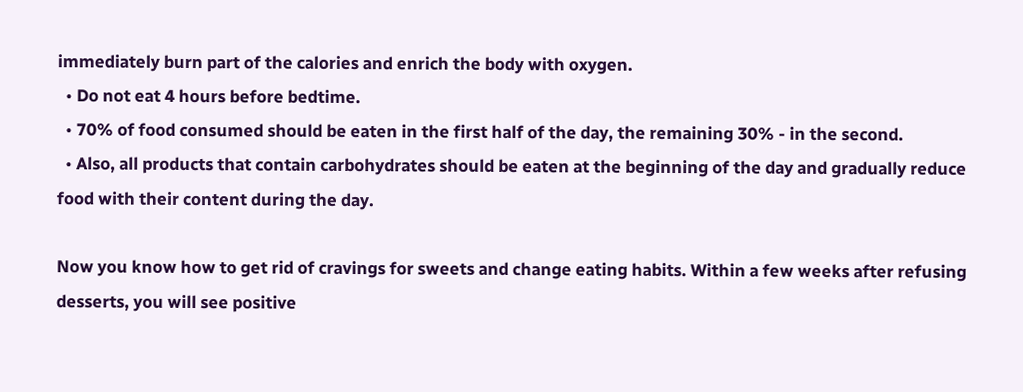immediately burn part of the calories and enrich the body with oxygen.
  • Do not eat 4 hours before bedtime.
  • 70% of food consumed should be eaten in the first half of the day, the remaining 30% - in the second.
  • Also, all products that contain carbohydrates should be eaten at the beginning of the day and gradually reduce food with their content during the day.

Now you know how to get rid of cravings for sweets and change eating habits. Within a few weeks after refusing desserts, you will see positive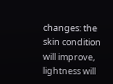changes: the skin condition will improve, lightness will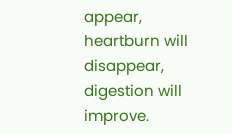appear, heartburn will disappear, digestion will improve.